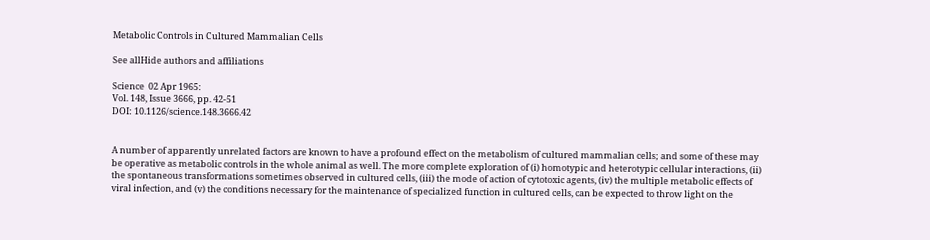Metabolic Controls in Cultured Mammalian Cells

See allHide authors and affiliations

Science  02 Apr 1965:
Vol. 148, Issue 3666, pp. 42-51
DOI: 10.1126/science.148.3666.42


A number of apparently unrelated factors are known to have a profound effect on the metabolism of cultured mammalian cells; and some of these may be operative as metabolic controls in the whole animal as well. The more complete exploration of (i) homotypic and heterotypic cellular interactions, (ii) the spontaneous transformations sometimes observed in cultured cells, (iii) the mode of action of cytotoxic agents, (iv) the multiple metabolic effects of viral infection, and (v) the conditions necessary for the maintenance of specialized function in cultured cells, can be expected to throw light on the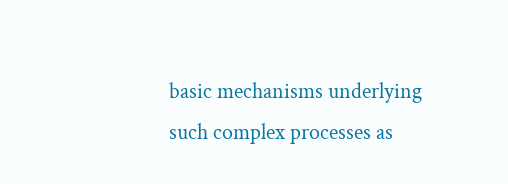basic mechanisms underlying such complex processes as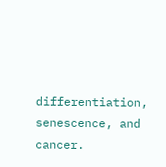differentiation, senescence, and cancer.